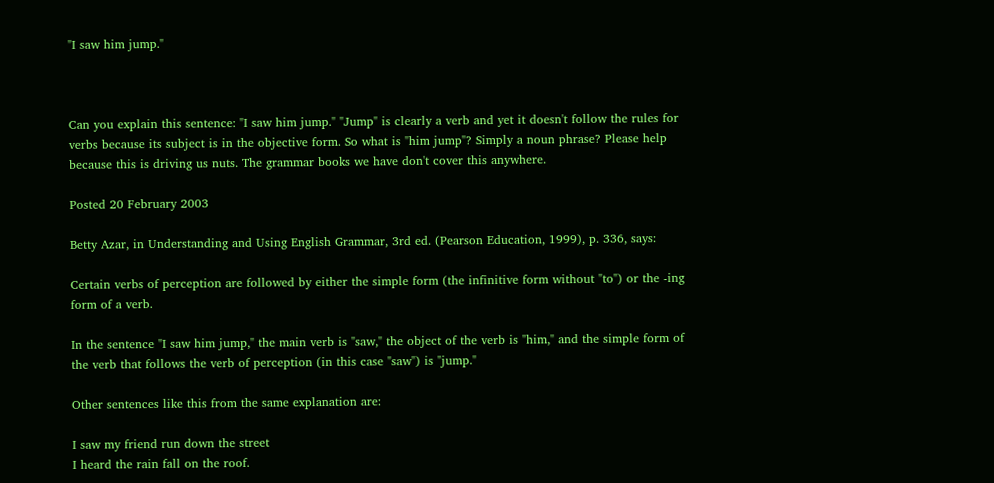"I saw him jump."



Can you explain this sentence: "I saw him jump." "Jump" is clearly a verb and yet it doesn't follow the rules for verbs because its subject is in the objective form. So what is "him jump"? Simply a noun phrase? Please help because this is driving us nuts. The grammar books we have don't cover this anywhere.

Posted 20 February 2003

Betty Azar, in Understanding and Using English Grammar, 3rd ed. (Pearson Education, 1999), p. 336, says:

Certain verbs of perception are followed by either the simple form (the infinitive form without "to") or the -ing form of a verb.

In the sentence "I saw him jump," the main verb is "saw," the object of the verb is "him," and the simple form of the verb that follows the verb of perception (in this case "saw") is "jump."

Other sentences like this from the same explanation are:

I saw my friend run down the street
I heard the rain fall on the roof.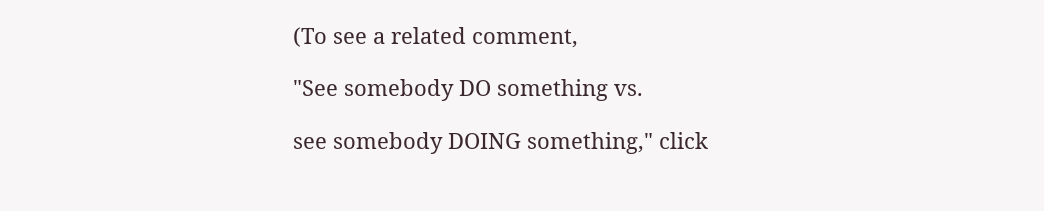(To see a related comment,

"See somebody DO something vs.

see somebody DOING something," click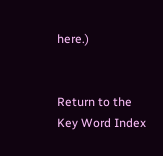here.)


Return to the Key Word Index